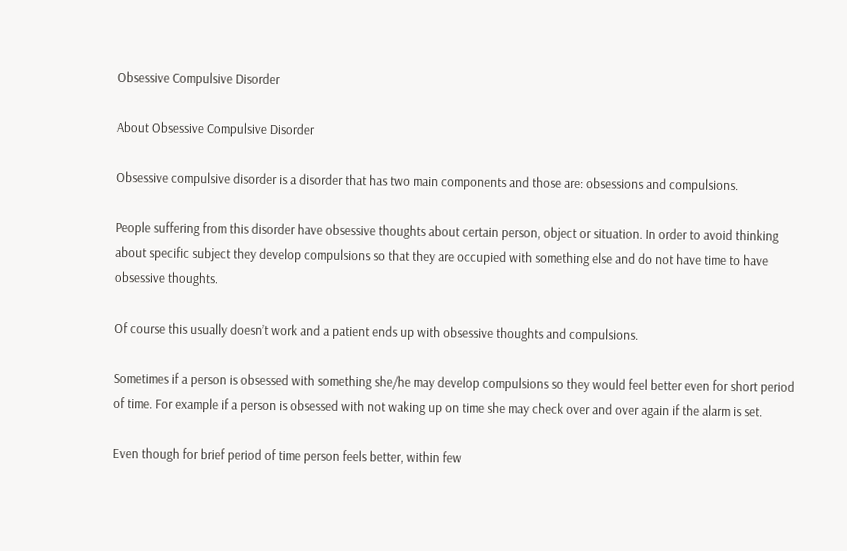Obsessive Compulsive Disorder

About Obsessive Compulsive Disorder

Obsessive compulsive disorder is a disorder that has two main components and those are: obsessions and compulsions.

People suffering from this disorder have obsessive thoughts about certain person, object or situation. In order to avoid thinking about specific subject they develop compulsions so that they are occupied with something else and do not have time to have obsessive thoughts.

Of course this usually doesn’t work and a patient ends up with obsessive thoughts and compulsions.

Sometimes if a person is obsessed with something she/he may develop compulsions so they would feel better even for short period of time. For example if a person is obsessed with not waking up on time she may check over and over again if the alarm is set.

Even though for brief period of time person feels better, within few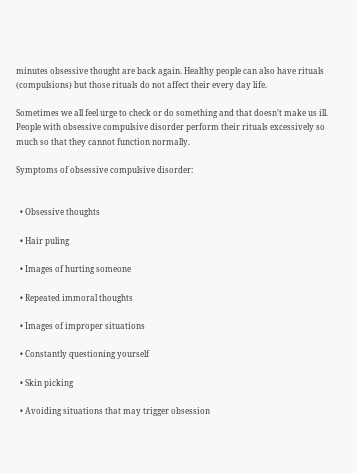minutes obsessive thought are back again. Healthy people can also have rituals (compulsions) but those rituals do not affect their every day life.

Sometimes we all feel urge to check or do something and that doesn’t make us ill. People with obsessive compulsive disorder perform their rituals excessively so much so that they cannot function normally.

Symptoms of obsessive compulsive disorder:


  • Obsessive thoughts

  • Hair puling

  • Images of hurting someone

  • Repeated immoral thoughts

  • Images of improper situations

  • Constantly questioning yourself

  • Skin picking

  • Avoiding situations that may trigger obsession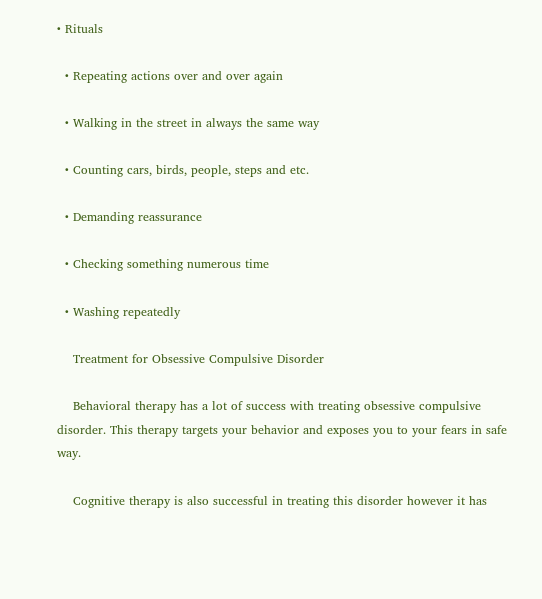• Rituals

  • Repeating actions over and over again

  • Walking in the street in always the same way

  • Counting cars, birds, people, steps and etc.

  • Demanding reassurance

  • Checking something numerous time

  • Washing repeatedly

    Treatment for Obsessive Compulsive Disorder

    Behavioral therapy has a lot of success with treating obsessive compulsive disorder. This therapy targets your behavior and exposes you to your fears in safe way.

    Cognitive therapy is also successful in treating this disorder however it has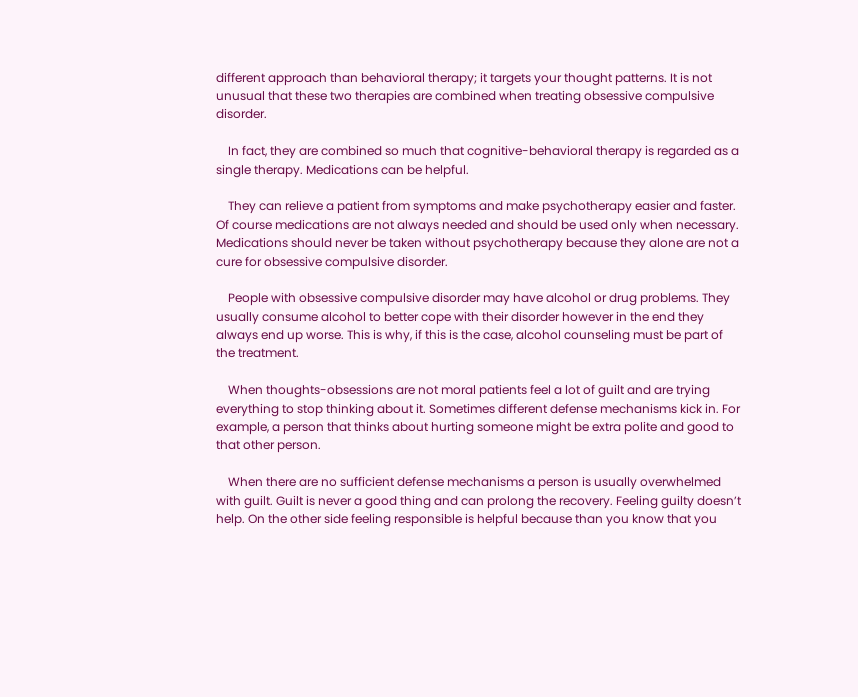different approach than behavioral therapy; it targets your thought patterns. It is not unusual that these two therapies are combined when treating obsessive compulsive disorder.

    In fact, they are combined so much that cognitive-behavioral therapy is regarded as a single therapy. Medications can be helpful.

    They can relieve a patient from symptoms and make psychotherapy easier and faster. Of course medications are not always needed and should be used only when necessary. Medications should never be taken without psychotherapy because they alone are not a cure for obsessive compulsive disorder.

    People with obsessive compulsive disorder may have alcohol or drug problems. They usually consume alcohol to better cope with their disorder however in the end they always end up worse. This is why, if this is the case, alcohol counseling must be part of the treatment.

    When thoughts-obsessions are not moral patients feel a lot of guilt and are trying everything to stop thinking about it. Sometimes different defense mechanisms kick in. For example, a person that thinks about hurting someone might be extra polite and good to that other person.

    When there are no sufficient defense mechanisms a person is usually overwhelmed with guilt. Guilt is never a good thing and can prolong the recovery. Feeling guilty doesn’t help. On the other side feeling responsible is helpful because than you know that you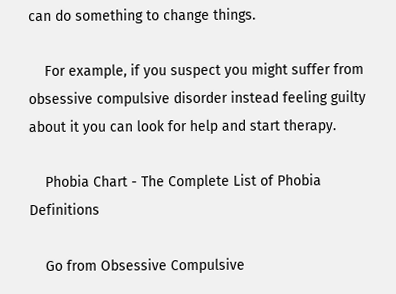can do something to change things.

    For example, if you suspect you might suffer from obsessive compulsive disorder instead feeling guilty about it you can look for help and start therapy.

    Phobia Chart - The Complete List of Phobia Definitions

    Go from Obsessive Compulsive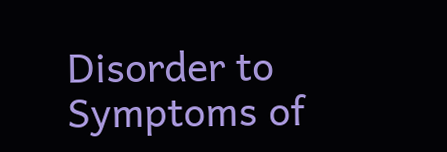Disorder to Symptoms of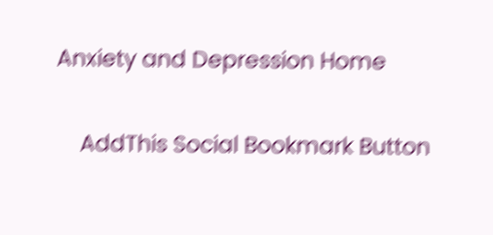Anxiety and Depression Home

    AddThis Social Bookmark Button